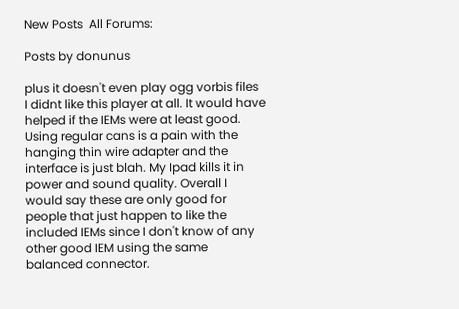New Posts  All Forums:

Posts by donunus

plus it doesn't even play ogg vorbis files
I didnt like this player at all. It would have helped if the IEMs were at least good. Using regular cans is a pain with the hanging thin wire adapter and the interface is just blah. My Ipad kills it in power and sound quality. Overall I would say these are only good for people that just happen to like the included IEMs since I don't know of any other good IEM using the same balanced connector.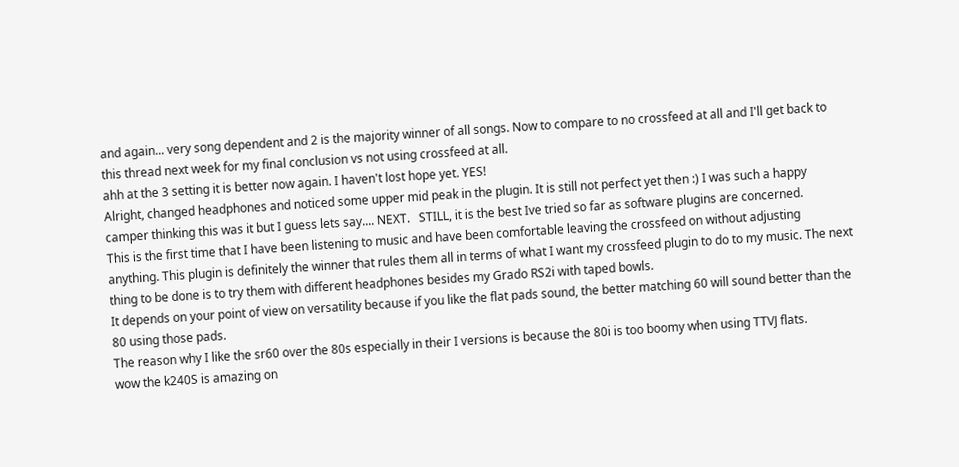and again... very song dependent and 2 is the majority winner of all songs. Now to compare to no crossfeed at all and I'll get back to this thread next week for my final conclusion vs not using crossfeed at all.
ahh at the 3 setting it is better now again. I haven't lost hope yet. YES!
Alright, changed headphones and noticed some upper mid peak in the plugin. It is still not perfect yet then :) I was such a happy camper thinking this was it but I guess lets say.... NEXT.   STILL, it is the best Ive tried so far as software plugins are concerned.
This is the first time that I have been listening to music and have been comfortable leaving the crossfeed on without adjusting anything. This plugin is definitely the winner that rules them all in terms of what I want my crossfeed plugin to do to my music. The next thing to be done is to try them with different headphones besides my Grado RS2i with taped bowls.
It depends on your point of view on versatility because if you like the flat pads sound, the better matching 60 will sound better than the 80 using those pads.
The reason why I like the sr60 over the 80s especially in their I versions is because the 80i is too boomy when using TTVJ flats.
wow the k240S is amazing on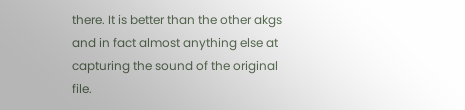there. It is better than the other akgs and in fact almost anything else at capturing the sound of the original file.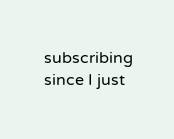subscribing since I just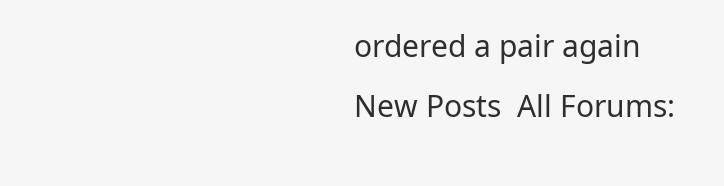ordered a pair again
New Posts  All Forums: